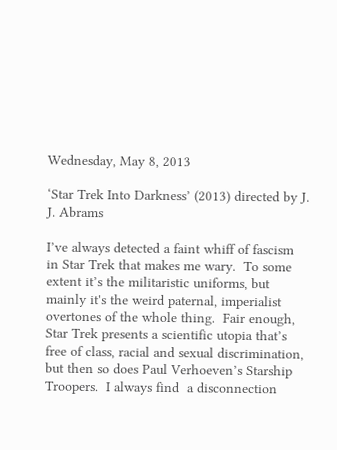Wednesday, May 8, 2013

‘Star Trek Into Darkness’ (2013) directed by J. J. Abrams

I’ve always detected a faint whiff of fascism in Star Trek that makes me wary.  To some extent it’s the militaristic uniforms, but mainly it's the weird paternal, imperialist overtones of the whole thing.  Fair enough, Star Trek presents a scientific utopia that’s free of class, racial and sexual discrimination, but then so does Paul Verhoeven’s Starship Troopers.  I always find  a disconnection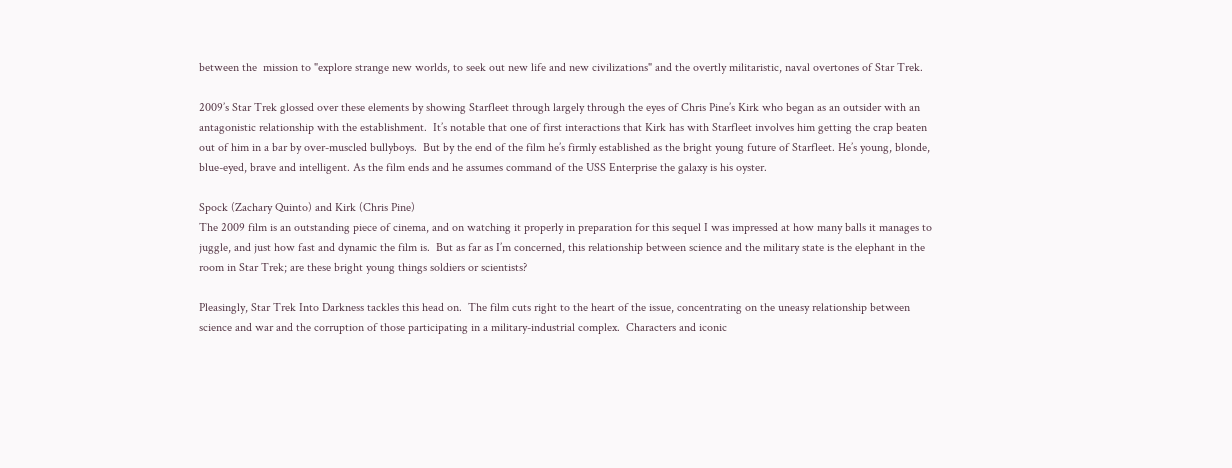between the  mission to "explore strange new worlds, to seek out new life and new civilizations" and the overtly militaristic, naval overtones of Star Trek.

2009’s Star Trek glossed over these elements by showing Starfleet through largely through the eyes of Chris Pine’s Kirk who began as an outsider with an antagonistic relationship with the establishment.  It’s notable that one of first interactions that Kirk has with Starfleet involves him getting the crap beaten out of him in a bar by over-muscled bullyboys.  But by the end of the film he’s firmly established as the bright young future of Starfleet. He’s young, blonde, blue-eyed, brave and intelligent. As the film ends and he assumes command of the USS Enterprise the galaxy is his oyster.

Spock (Zachary Quinto) and Kirk (Chris Pine)
The 2009 film is an outstanding piece of cinema, and on watching it properly in preparation for this sequel I was impressed at how many balls it manages to juggle, and just how fast and dynamic the film is.  But as far as I’m concerned, this relationship between science and the military state is the elephant in the room in Star Trek; are these bright young things soldiers or scientists?

Pleasingly, Star Trek Into Darkness tackles this head on.  The film cuts right to the heart of the issue, concentrating on the uneasy relationship between science and war and the corruption of those participating in a military-industrial complex.  Characters and iconic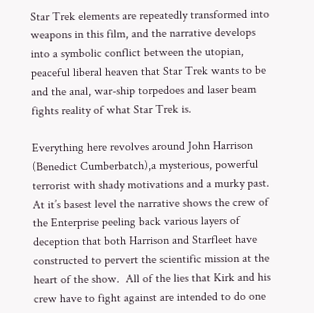Star Trek elements are repeatedly transformed into weapons in this film, and the narrative develops into a symbolic conflict between the utopian, peaceful liberal heaven that Star Trek wants to be and the anal, war-ship torpedoes and laser beam fights reality of what Star Trek is.

Everything here revolves around John Harrison (Benedict Cumberbatch),a mysterious, powerful terrorist with shady motivations and a murky past.  At it’s basest level the narrative shows the crew of the Enterprise peeling back various layers of deception that both Harrison and Starfleet have constructed to pervert the scientific mission at the heart of the show.  All of the lies that Kirk and his crew have to fight against are intended to do one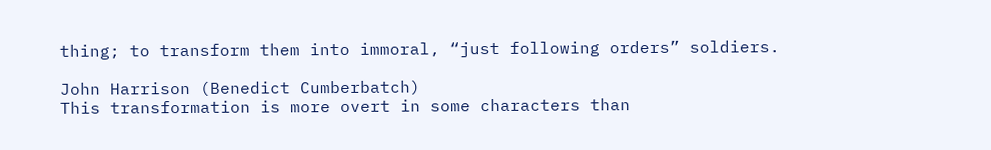thing; to transform them into immoral, “just following orders” soldiers.

John Harrison (Benedict Cumberbatch)
This transformation is more overt in some characters than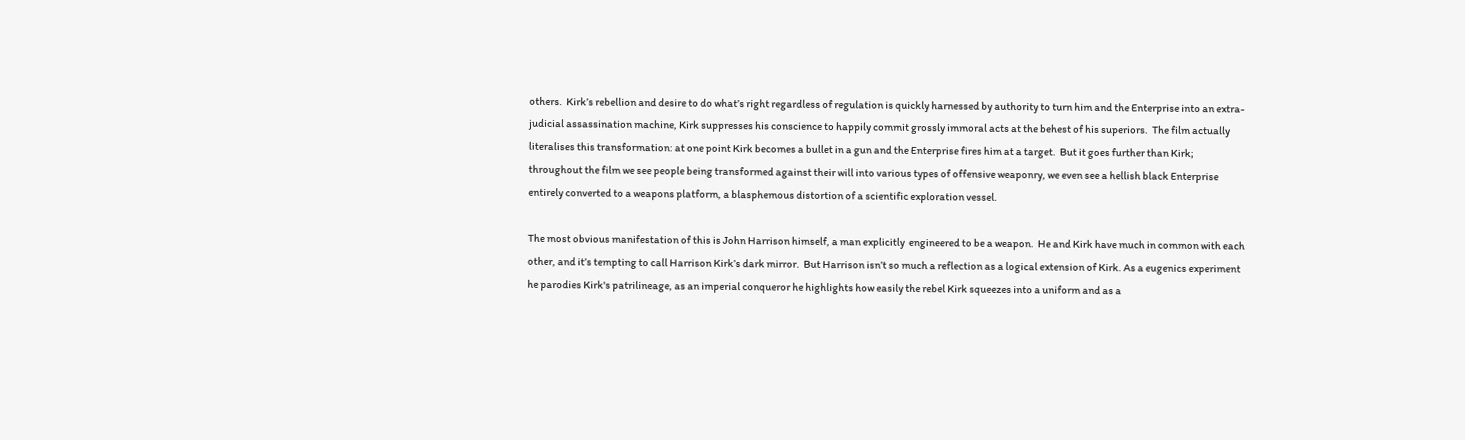others.  Kirk’s rebellion and desire to do what’s right regardless of regulation is quickly harnessed by authority to turn him and the Enterprise into an extra-judicial assassination machine, Kirk suppresses his conscience to happily commit grossly immoral acts at the behest of his superiors.  The film actually literalises this transformation: at one point Kirk becomes a bullet in a gun and the Enterprise fires him at a target.  But it goes further than Kirk; throughout the film we see people being transformed against their will into various types of offensive weaponry, we even see a hellish black Enterprise entirely converted to a weapons platform, a blasphemous distortion of a scientific exploration vessel.

The most obvious manifestation of this is John Harrison himself, a man explicitly  engineered to be a weapon.  He and Kirk have much in common with each other, and it’s tempting to call Harrison Kirk’s dark mirror.  But Harrison isn’t so much a reflection as a logical extension of Kirk. As a eugenics experiment he parodies Kirk's patrilineage, as an imperial conqueror he highlights how easily the rebel Kirk squeezes into a uniform and as a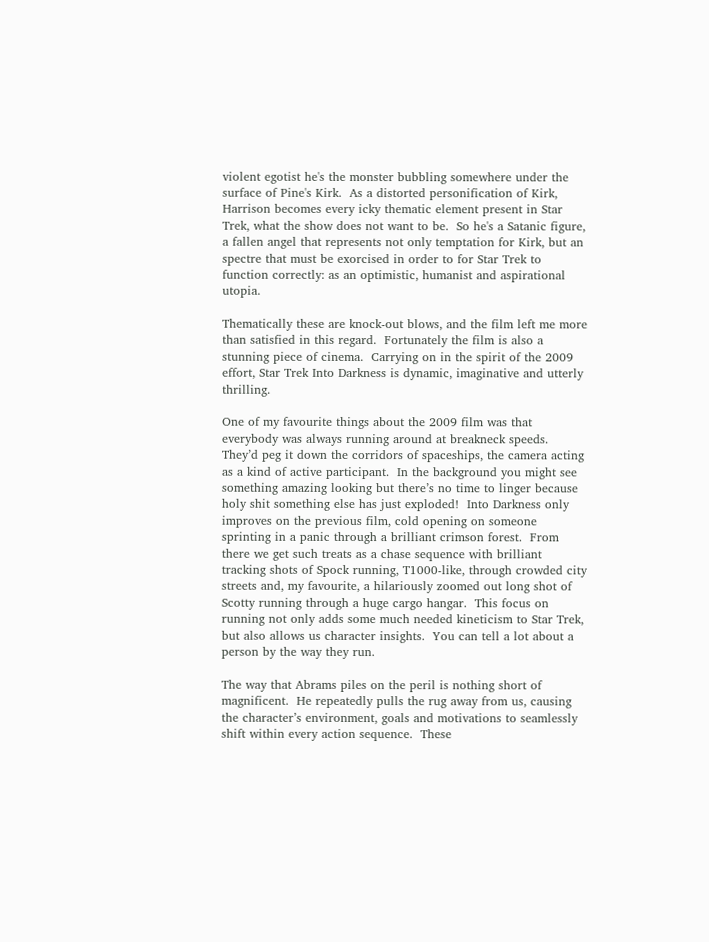violent egotist he's the monster bubbling somewhere under the surface of Pine's Kirk.  As a distorted personification of Kirk, Harrison becomes every icky thematic element present in Star Trek, what the show does not want to be.  So he's a Satanic figure, a fallen angel that represents not only temptation for Kirk, but an spectre that must be exorcised in order to for Star Trek to function correctly: as an optimistic, humanist and aspirational utopia.

Thematically these are knock-out blows, and the film left me more than satisfied in this regard.  Fortunately the film is also a stunning piece of cinema.  Carrying on in the spirit of the 2009 effort, Star Trek Into Darkness is dynamic, imaginative and utterly thrilling.

One of my favourite things about the 2009 film was that everybody was always running around at breakneck speeds.  They’d peg it down the corridors of spaceships, the camera acting as a kind of active participant.  In the background you might see something amazing looking but there’s no time to linger because holy shit something else has just exploded!  Into Darkness only improves on the previous film, cold opening on someone sprinting in a panic through a brilliant crimson forest.  From there we get such treats as a chase sequence with brilliant tracking shots of Spock running, T1000-like, through crowded city streets and, my favourite, a hilariously zoomed out long shot of Scotty running through a huge cargo hangar.  This focus on running not only adds some much needed kineticism to Star Trek, but also allows us character insights.  You can tell a lot about a person by the way they run.

The way that Abrams piles on the peril is nothing short of magnificent.  He repeatedly pulls the rug away from us, causing the character’s environment, goals and motivations to seamlessly shift within every action sequence.  These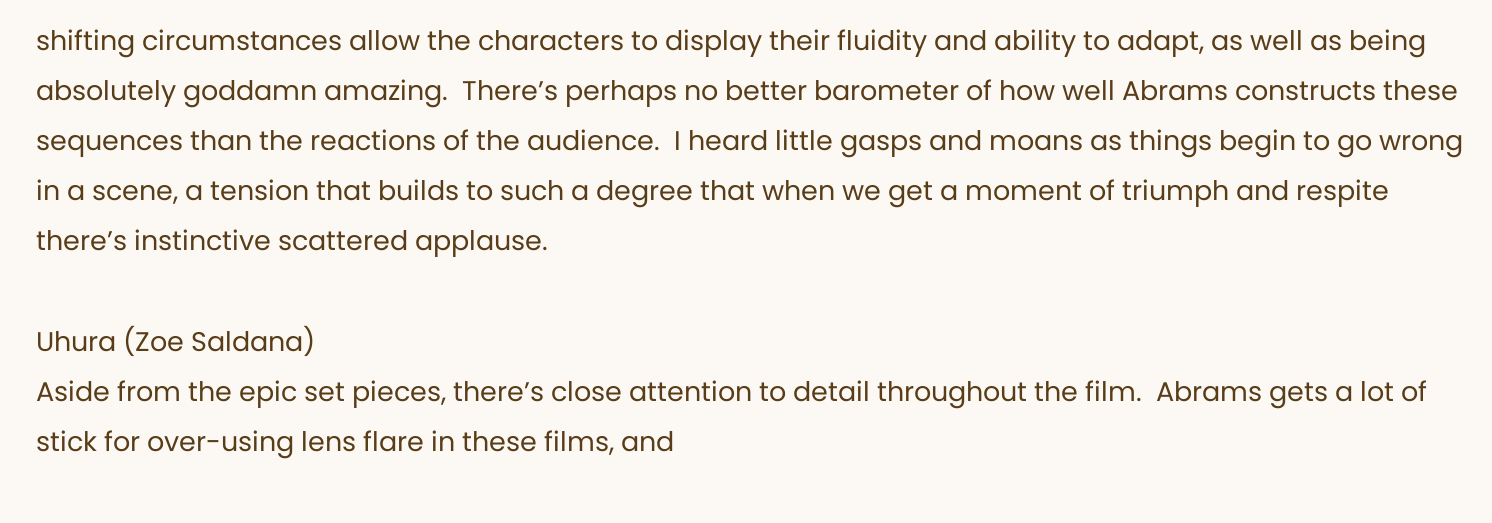shifting circumstances allow the characters to display their fluidity and ability to adapt, as well as being absolutely goddamn amazing.  There’s perhaps no better barometer of how well Abrams constructs these sequences than the reactions of the audience.  I heard little gasps and moans as things begin to go wrong in a scene, a tension that builds to such a degree that when we get a moment of triumph and respite there’s instinctive scattered applause.

Uhura (Zoe Saldana)
Aside from the epic set pieces, there’s close attention to detail throughout the film.  Abrams gets a lot of stick for over-using lens flare in these films, and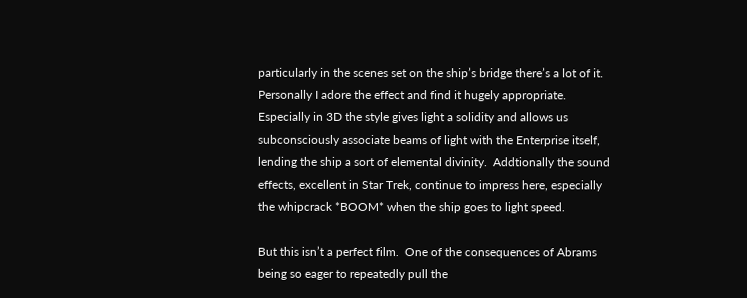particularly in the scenes set on the ship’s bridge there’s a lot of it.  Personally I adore the effect and find it hugely appropriate.  Especially in 3D the style gives light a solidity and allows us subconsciously associate beams of light with the Enterprise itself, lending the ship a sort of elemental divinity.  Addtionally the sound effects, excellent in Star Trek, continue to impress here, especially the whipcrack *BOOM* when the ship goes to light speed.

But this isn’t a perfect film.  One of the consequences of Abrams being so eager to repeatedly pull the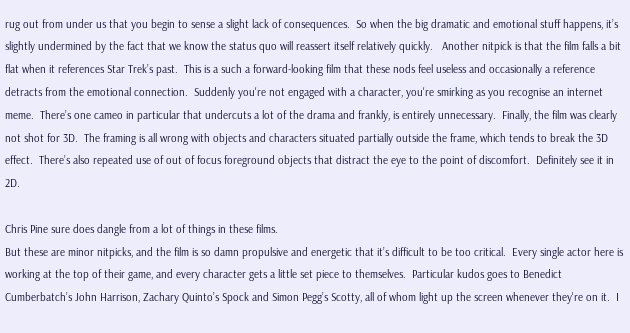rug out from under us that you begin to sense a slight lack of consequences.  So when the big dramatic and emotional stuff happens, it’s slightly undermined by the fact that we know the status quo will reassert itself relatively quickly.   Another nitpick is that the film falls a bit flat when it references Star Trek’s past.  This is a such a forward-looking film that these nods feel useless and occasionally a reference detracts from the emotional connection.  Suddenly you're not engaged with a character, you're smirking as you recognise an internet meme.  There’s one cameo in particular that undercuts a lot of the drama and frankly, is entirely unnecessary.  Finally, the film was clearly not shot for 3D.  The framing is all wrong with objects and characters situated partially outside the frame, which tends to break the 3D effect.  There’s also repeated use of out of focus foreground objects that distract the eye to the point of discomfort.  Definitely see it in 2D.

Chris Pine sure does dangle from a lot of things in these films.
But these are minor nitpicks, and the film is so damn propulsive and energetic that it’s difficult to be too critical.  Every single actor here is working at the top of their game, and every character gets a little set piece to themselves.  Particular kudos goes to Benedict Cumberbatch’s John Harrison, Zachary Quinto’s Spock and Simon Pegg’s Scotty, all of whom light up the screen whenever they're on it.  I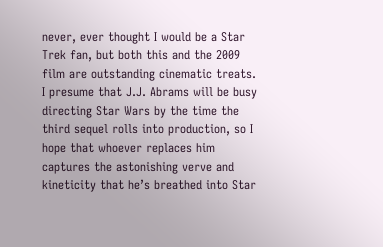never, ever thought I would be a Star Trek fan, but both this and the 2009 film are outstanding cinematic treats.  I presume that J.J. Abrams will be busy directing Star Wars by the time the third sequel rolls into production, so I hope that whoever replaces him captures the astonishing verve and kineticity that he’s breathed into Star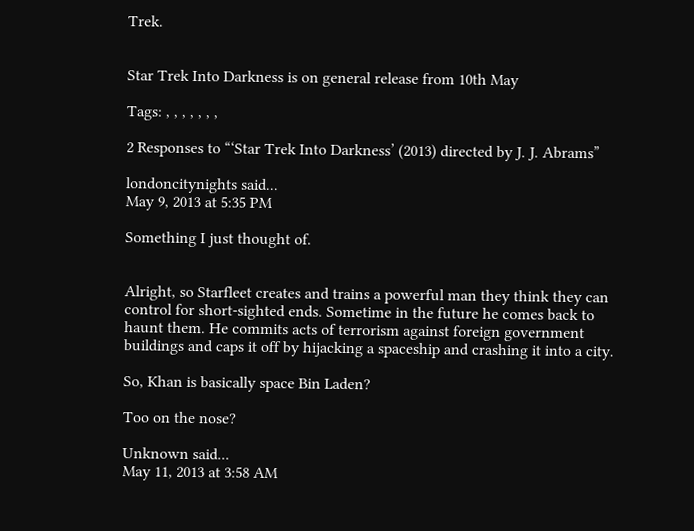Trek.


Star Trek Into Darkness is on general release from 10th May

Tags: , , , , , , ,

2 Responses to “‘Star Trek Into Darkness’ (2013) directed by J. J. Abrams”

londoncitynights said...
May 9, 2013 at 5:35 PM

Something I just thought of.


Alright, so Starfleet creates and trains a powerful man they think they can control for short-sighted ends. Sometime in the future he comes back to haunt them. He commits acts of terrorism against foreign government buildings and caps it off by hijacking a spaceship and crashing it into a city.

So, Khan is basically space Bin Laden?

Too on the nose?

Unknown said...
May 11, 2013 at 3:58 AM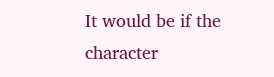It would be if the character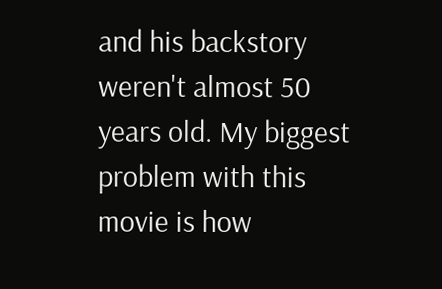and his backstory weren't almost 50 years old. My biggest problem with this movie is how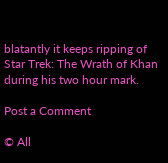blatantly it keeps ripping of Star Trek: The Wrath of Khan during his two hour mark.

Post a Comment

© All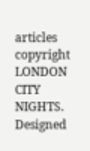articles copyright LONDON CITY NIGHTS.
Designed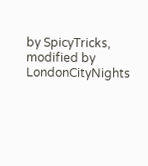by SpicyTricks, modified by LondonCityNights